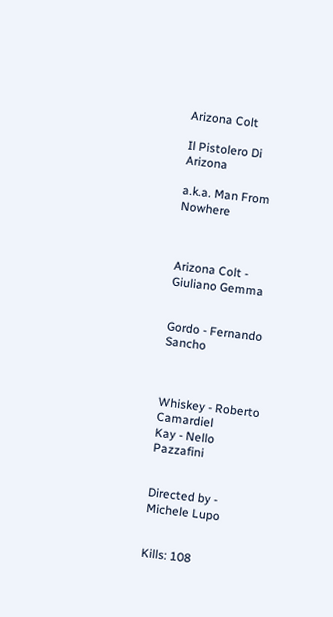Arizona Colt

Il Pistolero Di Arizona

a.k.a. Man From Nowhere



Arizona Colt - Giuliano Gemma


Gordo - Fernando Sancho



Whiskey - Roberto Camardiel                    Kay - Nello Pazzafini


Directed by - Michele Lupo


Kills: 108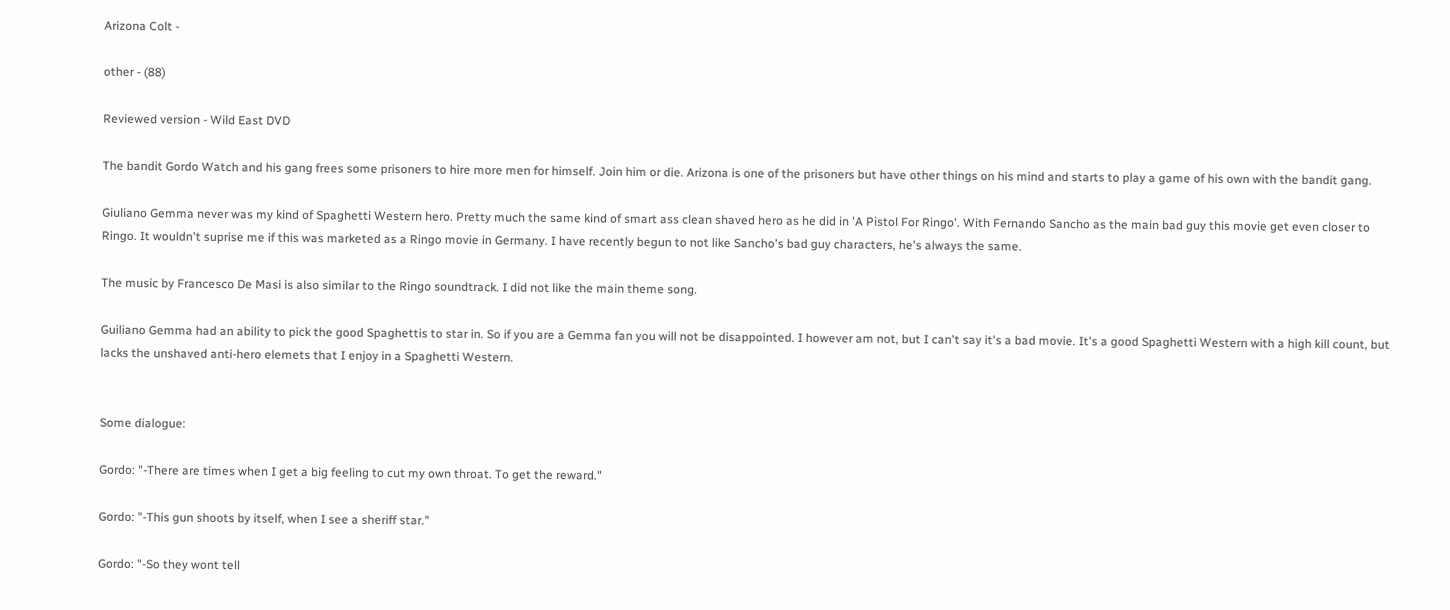Arizona Colt -

other - (88)

Reviewed version - Wild East DVD

The bandit Gordo Watch and his gang frees some prisoners to hire more men for himself. Join him or die. Arizona is one of the prisoners but have other things on his mind and starts to play a game of his own with the bandit gang.

Giuliano Gemma never was my kind of Spaghetti Western hero. Pretty much the same kind of smart ass clean shaved hero as he did in 'A Pistol For Ringo'. With Fernando Sancho as the main bad guy this movie get even closer to Ringo. It wouldn't suprise me if this was marketed as a Ringo movie in Germany. I have recently begun to not like Sancho's bad guy characters, he's always the same.

The music by Francesco De Masi is also similar to the Ringo soundtrack. I did not like the main theme song.

Guiliano Gemma had an ability to pick the good Spaghettis to star in. So if you are a Gemma fan you will not be disappointed. I however am not, but I can't say it's a bad movie. It's a good Spaghetti Western with a high kill count, but lacks the unshaved anti-hero elemets that I enjoy in a Spaghetti Western.


Some dialogue:

Gordo: "-There are times when I get a big feeling to cut my own throat. To get the reward."

Gordo: "-This gun shoots by itself, when I see a sheriff star."

Gordo: "-So they wont tell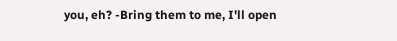you, eh? -Bring them to me, I'll open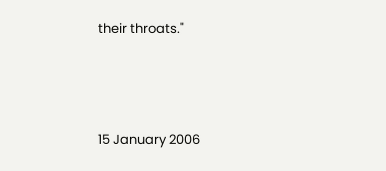their throats."




15 January 2006